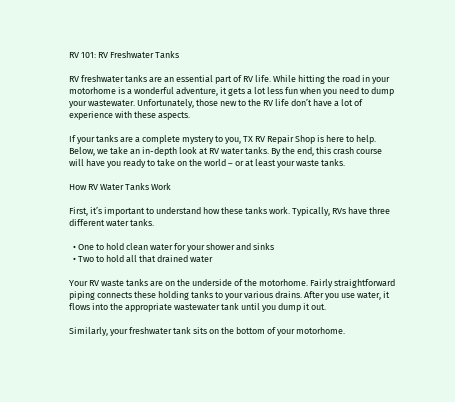RV 101: RV Freshwater Tanks

RV freshwater tanks are an essential part of RV life. While hitting the road in your motorhome is a wonderful adventure, it gets a lot less fun when you need to dump your wastewater. Unfortunately, those new to the RV life don’t have a lot of experience with these aspects.

If your tanks are a complete mystery to you, TX RV Repair Shop is here to help. Below, we take an in-depth look at RV water tanks. By the end, this crash course will have you ready to take on the world – or at least your waste tanks.

How RV Water Tanks Work

First, it’s important to understand how these tanks work. Typically, RVs have three different water tanks.

  • One to hold clean water for your shower and sinks
  • Two to hold all that drained water

Your RV waste tanks are on the underside of the motorhome. Fairly straightforward piping connects these holding tanks to your various drains. After you use water, it flows into the appropriate wastewater tank until you dump it out.

Similarly, your freshwater tank sits on the bottom of your motorhome.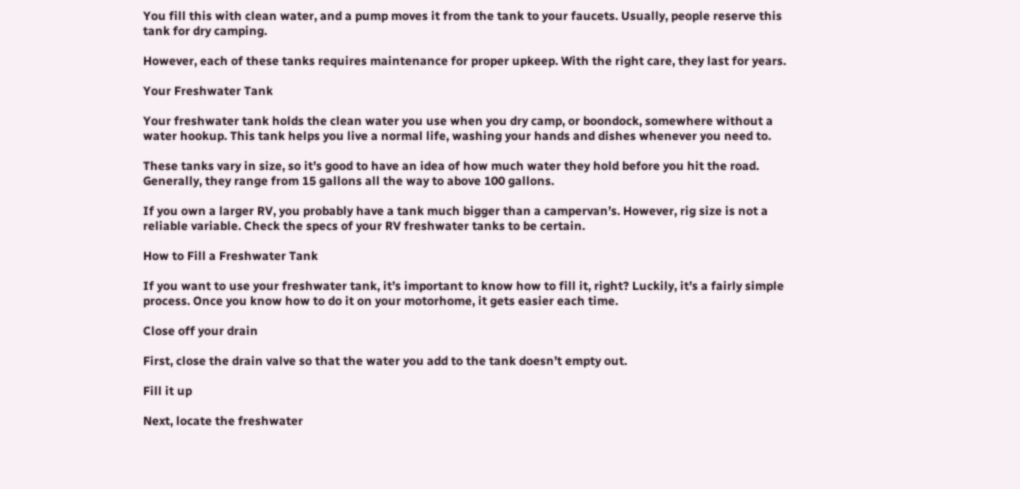You fill this with clean water, and a pump moves it from the tank to your faucets. Usually, people reserve this tank for dry camping.

However, each of these tanks requires maintenance for proper upkeep. With the right care, they last for years.

Your Freshwater Tank

Your freshwater tank holds the clean water you use when you dry camp, or boondock, somewhere without a water hookup. This tank helps you live a normal life, washing your hands and dishes whenever you need to.

These tanks vary in size, so it’s good to have an idea of how much water they hold before you hit the road. Generally, they range from 15 gallons all the way to above 100 gallons.

If you own a larger RV, you probably have a tank much bigger than a campervan’s. However, rig size is not a reliable variable. Check the specs of your RV freshwater tanks to be certain.

How to Fill a Freshwater Tank

If you want to use your freshwater tank, it’s important to know how to fill it, right? Luckily, it’s a fairly simple process. Once you know how to do it on your motorhome, it gets easier each time.

Close off your drain

First, close the drain valve so that the water you add to the tank doesn’t empty out.

Fill it up

Next, locate the freshwater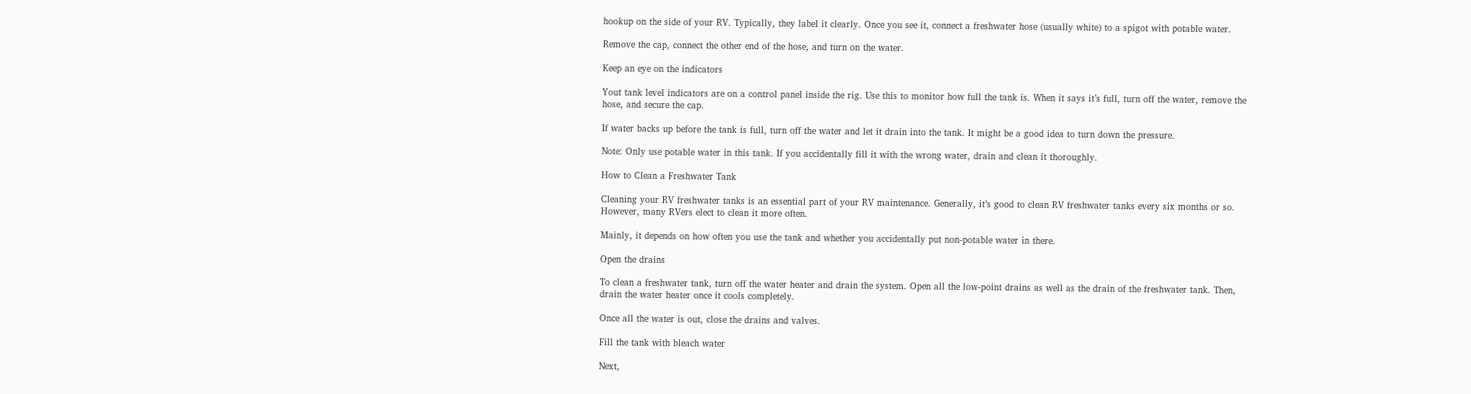hookup on the side of your RV. Typically, they label it clearly. Once you see it, connect a freshwater hose (usually white) to a spigot with potable water.

Remove the cap, connect the other end of the hose, and turn on the water.

Keep an eye on the indicators

Yout tank level indicators are on a control panel inside the rig. Use this to monitor how full the tank is. When it says it’s full, turn off the water, remove the hose, and secure the cap.

If water backs up before the tank is full, turn off the water and let it drain into the tank. It might be a good idea to turn down the pressure.

Note: Only use potable water in this tank. If you accidentally fill it with the wrong water, drain and clean it thoroughly.

How to Clean a Freshwater Tank

Cleaning your RV freshwater tanks is an essential part of your RV maintenance. Generally, it’s good to clean RV freshwater tanks every six months or so. However, many RVers elect to clean it more often.

Mainly, it depends on how often you use the tank and whether you accidentally put non-potable water in there.

Open the drains

To clean a freshwater tank, turn off the water heater and drain the system. Open all the low-point drains as well as the drain of the freshwater tank. Then, drain the water heater once it cools completely.

Once all the water is out, close the drains and valves.

Fill the tank with bleach water

Next,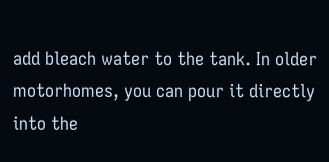add bleach water to the tank. In older motorhomes, you can pour it directly into the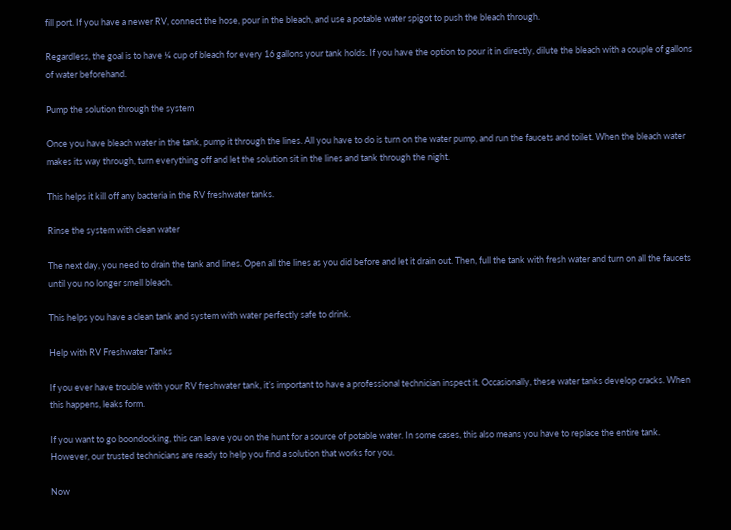fill port. If you have a newer RV, connect the hose, pour in the bleach, and use a potable water spigot to push the bleach through.

Regardless, the goal is to have ¼ cup of bleach for every 16 gallons your tank holds. If you have the option to pour it in directly, dilute the bleach with a couple of gallons of water beforehand.

Pump the solution through the system

Once you have bleach water in the tank, pump it through the lines. All you have to do is turn on the water pump, and run the faucets and toilet. When the bleach water makes its way through, turn everything off and let the solution sit in the lines and tank through the night.

This helps it kill off any bacteria in the RV freshwater tanks.

Rinse the system with clean water

The next day, you need to drain the tank and lines. Open all the lines as you did before and let it drain out. Then, full the tank with fresh water and turn on all the faucets until you no longer smell bleach.

This helps you have a clean tank and system with water perfectly safe to drink.

Help with RV Freshwater Tanks

If you ever have trouble with your RV freshwater tank, it’s important to have a professional technician inspect it. Occasionally, these water tanks develop cracks. When this happens, leaks form.

If you want to go boondocking, this can leave you on the hunt for a source of potable water. In some cases, this also means you have to replace the entire tank. However, our trusted technicians are ready to help you find a solution that works for you.

Now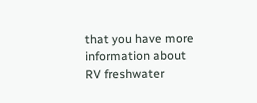that you have more information about RV freshwater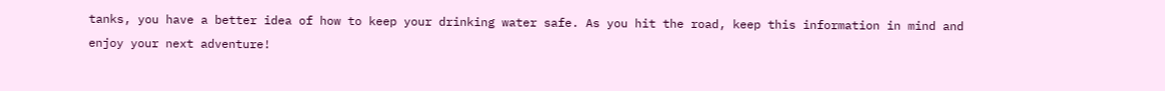tanks, you have a better idea of how to keep your drinking water safe. As you hit the road, keep this information in mind and enjoy your next adventure!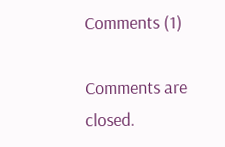Comments (1)

Comments are closed.